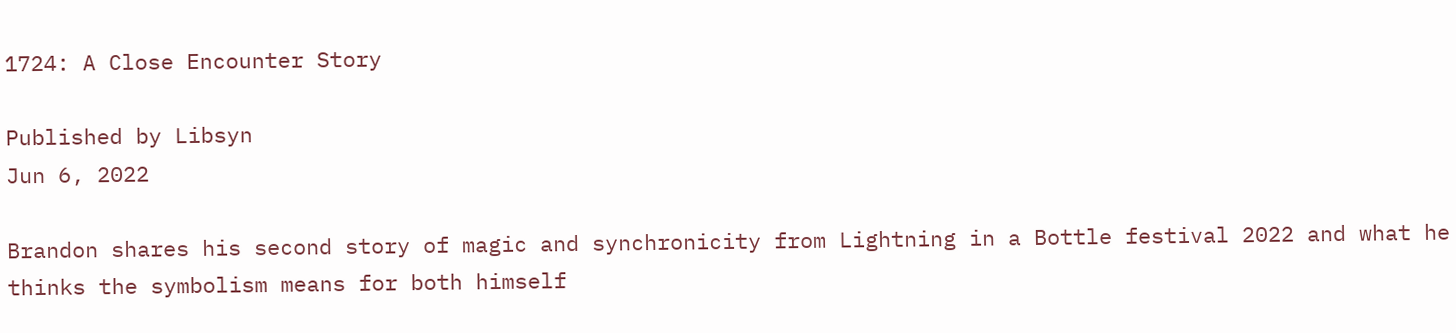1724: A Close Encounter Story

Published by Libsyn
Jun 6, 2022

Brandon shares his second story of magic and synchronicity from Lightning in a Bottle festival 2022 and what he thinks the symbolism means for both himself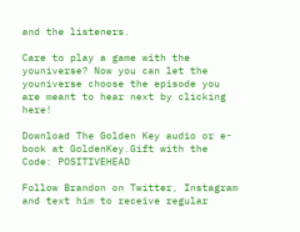and the listeners.

Care to play a game with the youniverse? Now you can let the youniverse choose the episode you are meant to hear next by clicking here!

Download The Golden Key audio or e-book at GoldenKey.Gift with the Code: POSITIVEHEAD

Follow Brandon on Twitter, Instagram and text him to receive regular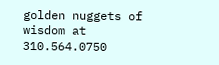golden nuggets of wisdom at 310.564.0750